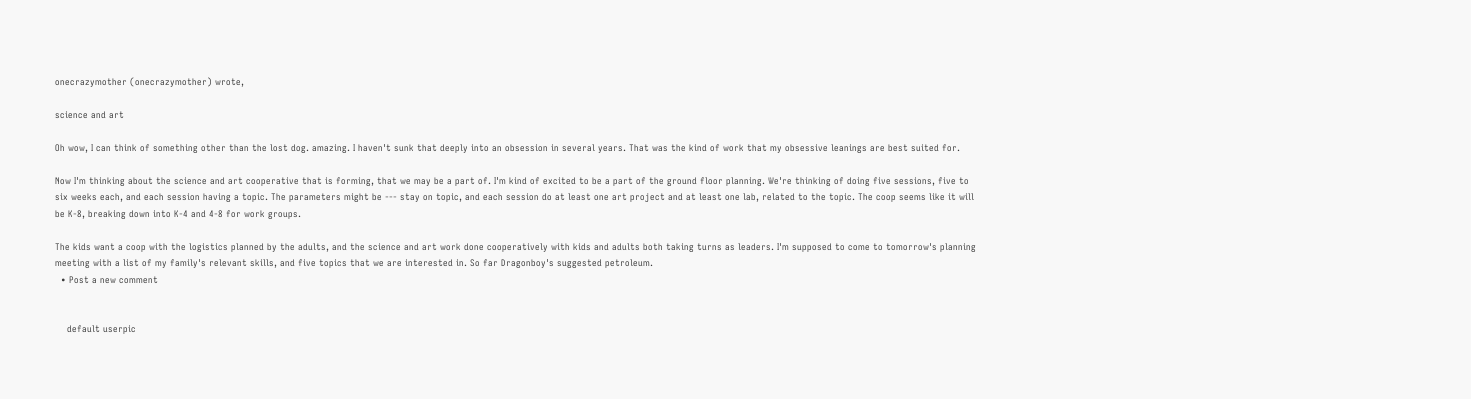onecrazymother (onecrazymother) wrote,

science and art

Oh wow, I can think of something other than the lost dog. amazing. I haven't sunk that deeply into an obsession in several years. That was the kind of work that my obsessive leanings are best suited for.

Now I'm thinking about the science and art cooperative that is forming, that we may be a part of. I'm kind of excited to be a part of the ground floor planning. We're thinking of doing five sessions, five to six weeks each, and each session having a topic. The parameters might be --- stay on topic, and each session do at least one art project and at least one lab, related to the topic. The coop seems like it will be K-8, breaking down into K-4 and 4-8 for work groups.

The kids want a coop with the logistics planned by the adults, and the science and art work done cooperatively with kids and adults both taking turns as leaders. I'm supposed to come to tomorrow's planning meeting with a list of my family's relevant skills, and five topics that we are interested in. So far Dragonboy's suggested petroleum.
  • Post a new comment


    default userpic